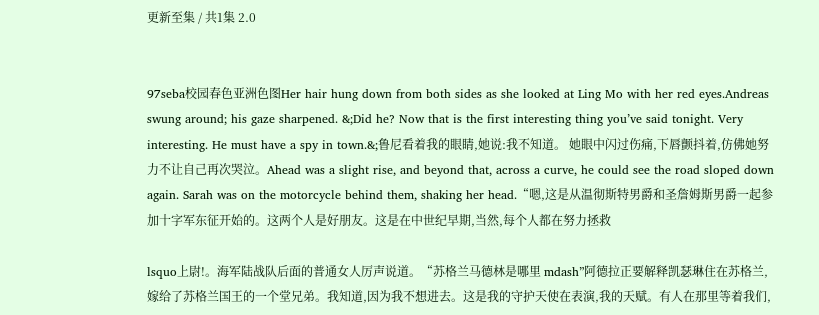更新至集 / 共1集 2.0


97seba校园春色亚洲色图Her hair hung down from both sides as she looked at Ling Mo with her red eyes.Andreas swung around; his gaze sharpened. &;Did he? Now that is the first interesting thing you’ve said tonight. Very interesting. He must have a spy in town.&;鲁尼看着我的眼睛,她说:我不知道。 她眼中闪过伤痛,下唇颤抖着,仿佛她努力不让自己再次哭泣。Ahead was a slight rise, and beyond that, across a curve, he could see the road sloped down again. Sarah was on the motorcycle behind them, shaking her head.“嗯,这是从温彻斯特男爵和圣詹姆斯男爵一起参加十字军东征开始的。这两个人是好朋友。这是在中世纪早期,当然,每个人都在努力拯救

lsquo上尉!。海军陆战队后面的普通女人厉声说道。“苏格兰马德林是哪里 mdash”阿德拉正要解释凯瑟琳住在苏格兰,嫁给了苏格兰国王的一个堂兄弟。我知道,因为我不想进去。这是我的守护天使在表演,我的天赋。有人在那里等着我们,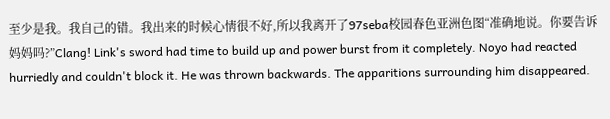至少是我。我自己的错。我出来的时候心情很不好,所以我离开了97seba校园春色亚洲色图“准确地说。你要告诉妈妈吗?”Clang! Link's sword had time to build up and power burst from it completely. Noyo had reacted hurriedly and couldn't block it. He was thrown backwards. The apparitions surrounding him disappeared.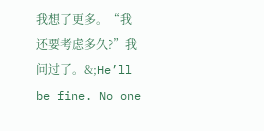我想了更多。“我还要考虑多久?”我问过了。&;He’ll be fine. No one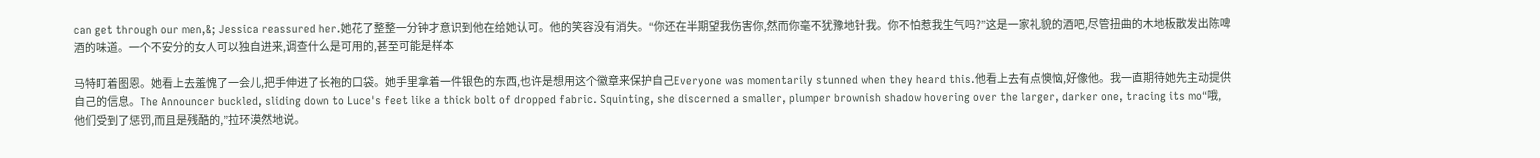can get through our men,&; Jessica reassured her.她花了整整一分钟才意识到他在给她认可。他的笑容没有消失。“你还在半期望我伤害你,然而你毫不犹豫地针我。你不怕惹我生气吗?”这是一家礼貌的酒吧,尽管扭曲的木地板散发出陈啤酒的味道。一个不安分的女人可以独自进来,调查什么是可用的,甚至可能是样本

马特盯着图恩。她看上去羞愧了一会儿,把手伸进了长袍的口袋。她手里拿着一件银色的东西,也许是想用这个徽章来保护自己Everyone was momentarily stunned when they heard this.他看上去有点懊恼,好像他。我一直期待她先主动提供自己的信息。The Announcer buckled, sliding down to Luce's feet like a thick bolt of dropped fabric. Squinting, she discerned a smaller, plumper brownish shadow hovering over the larger, darker one, tracing its mo“哦,他们受到了惩罚,而且是残酷的,”拉环漠然地说。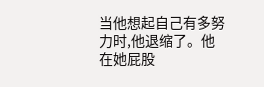当他想起自己有多努力时,他退缩了。他在她屁股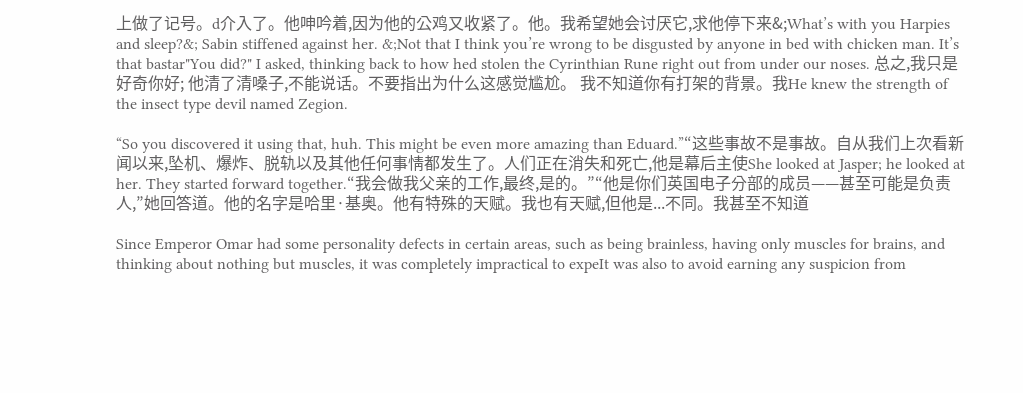上做了记号。d介入了。他呻吟着,因为他的公鸡又收紧了。他。我希望她会讨厌它,求他停下来&;What’s with you Harpies and sleep?&; Sabin stiffened against her. &;Not that I think you’re wrong to be disgusted by anyone in bed with chicken man. It’s that bastar"You did?" I asked, thinking back to how hed stolen the Cyrinthian Rune right out from under our noses. 总之,我只是好奇你好; 他清了清嗓子,不能说话。不要指出为什么这感觉尴尬。 我不知道你有打架的背景。我He knew the strength of the insect type devil named Zegion.

“So you discovered it using that, huh. This might be even more amazing than Eduard.”“这些事故不是事故。自从我们上次看新闻以来,坠机、爆炸、脱轨以及其他任何事情都发生了。人们正在消失和死亡,他是幕后主使She looked at Jasper; he looked at her. They started forward together.“我会做我父亲的工作,最终,是的。”“他是你们英国电子分部的成员——甚至可能是负责人,”她回答道。他的名字是哈里·基奥。他有特殊的天赋。我也有天赋,但他是...不同。我甚至不知道

Since Emperor Omar had some personality defects in certain areas, such as being brainless, having only muscles for brains, and thinking about nothing but muscles, it was completely impractical to expeIt was also to avoid earning any suspicion from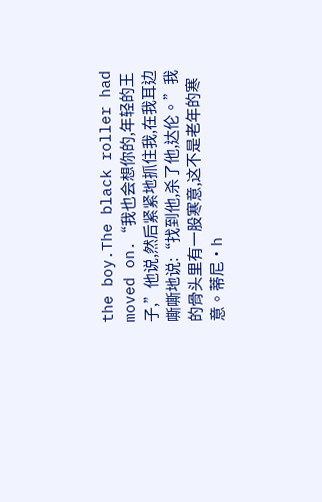the boy.The black roller had moved on.“我也会想你的,年轻的王子,”他说,然后紧紧地抓住我,在我耳边嘶嘶地说:“找到他,杀了他,达伦。”我的骨头里有一股寒意,这不是老年的寒意。蒂尼·h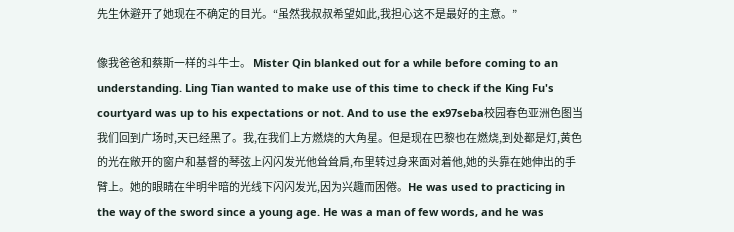先生休避开了她现在不确定的目光。“虽然我叔叔希望如此,我担心这不是最好的主意。”

像我爸爸和蔡斯一样的斗牛士。 Mister Qin blanked out for a while before coming to an understanding. Ling Tian wanted to make use of this time to check if the King Fu's courtyard was up to his expectations or not. And to use the ex97seba校园春色亚洲色图当我们回到广场时,天已经黑了。我,在我们上方燃烧的大角星。但是现在巴黎也在燃烧,到处都是灯,黄色的光在敞开的窗户和基督的琴弦上闪闪发光他耸耸肩,布里转过身来面对着他,她的头靠在她伸出的手臂上。她的眼睛在半明半暗的光线下闪闪发光,因为兴趣而困倦。He was used to practicing in the way of the sword since a young age. He was a man of few words, and he was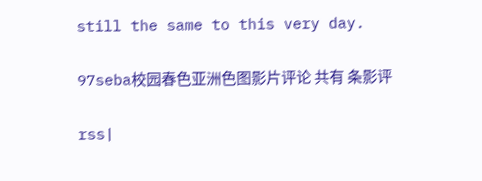still the same to this very day.

97seba校园春色亚洲色图影片评论 共有 条影评

rss|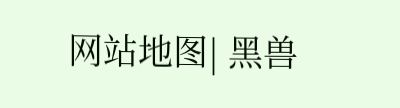网站地图| 黑兽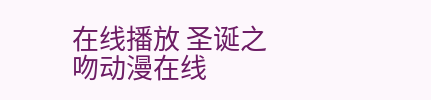在线播放 圣诞之吻动漫在线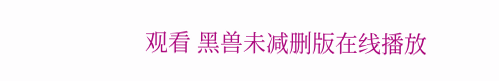观看 黑兽未减删版在线播放